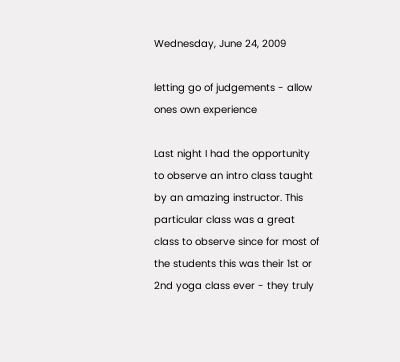Wednesday, June 24, 2009

letting go of judgements - allow ones own experience

Last night I had the opportunity to observe an intro class taught by an amazing instructor. This particular class was a great class to observe since for most of the students this was their 1st or 2nd yoga class ever - they truly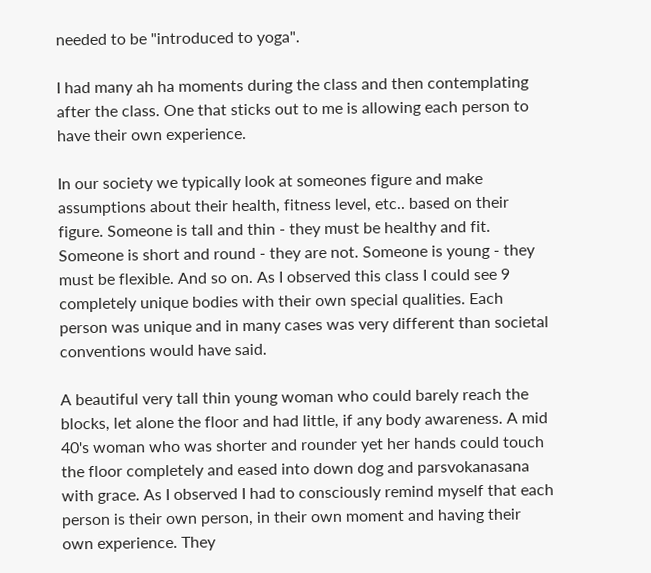needed to be "introduced to yoga".

I had many ah ha moments during the class and then contemplating after the class. One that sticks out to me is allowing each person to have their own experience.

In our society we typically look at someones figure and make assumptions about their health, fitness level, etc.. based on their figure. Someone is tall and thin - they must be healthy and fit. Someone is short and round - they are not. Someone is young - they must be flexible. And so on. As I observed this class I could see 9 completely unique bodies with their own special qualities. Each person was unique and in many cases was very different than societal conventions would have said.

A beautiful very tall thin young woman who could barely reach the blocks, let alone the floor and had little, if any body awareness. A mid 40's woman who was shorter and rounder yet her hands could touch the floor completely and eased into down dog and parsvokanasana with grace. As I observed I had to consciously remind myself that each person is their own person, in their own moment and having their own experience. They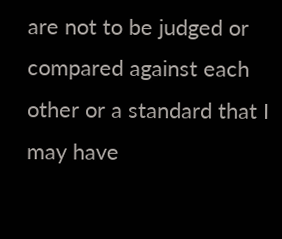are not to be judged or compared against each other or a standard that I may have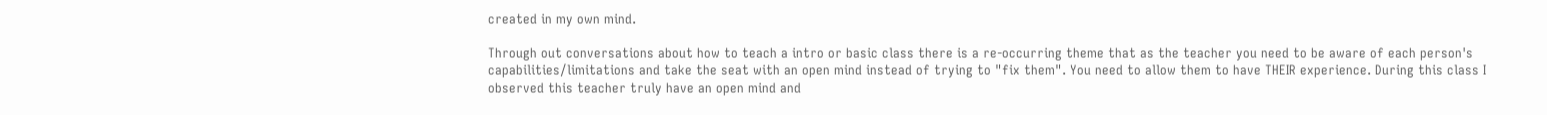created in my own mind.

Through out conversations about how to teach a intro or basic class there is a re-occurring theme that as the teacher you need to be aware of each person's capabilities/limitations and take the seat with an open mind instead of trying to "fix them". You need to allow them to have THEIR experience. During this class I observed this teacher truly have an open mind and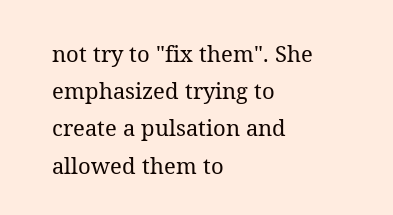not try to "fix them". She emphasized trying to create a pulsation and allowed them to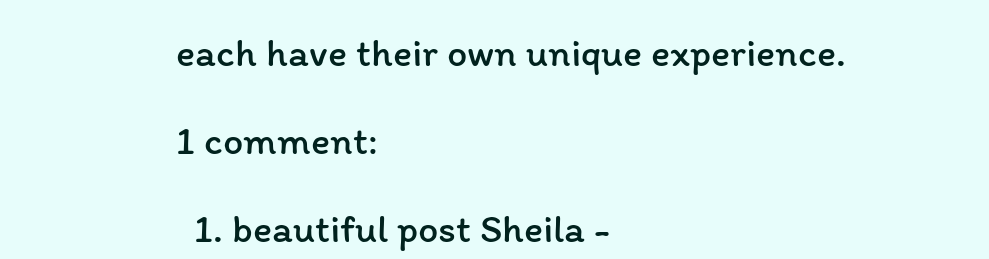each have their own unique experience.

1 comment:

  1. beautiful post Sheila -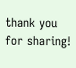thank you for sharing!